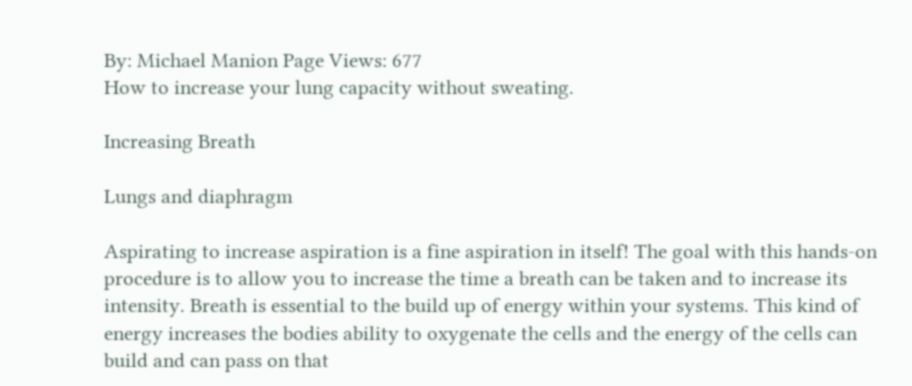By: Michael Manion Page Views: 677
How to increase your lung capacity without sweating.

Increasing Breath

Lungs and diaphragm

Aspirating to increase aspiration is a fine aspiration in itself! The goal with this hands-on procedure is to allow you to increase the time a breath can be taken and to increase its intensity. Breath is essential to the build up of energy within your systems. This kind of energy increases the bodies ability to oxygenate the cells and the energy of the cells can build and can pass on that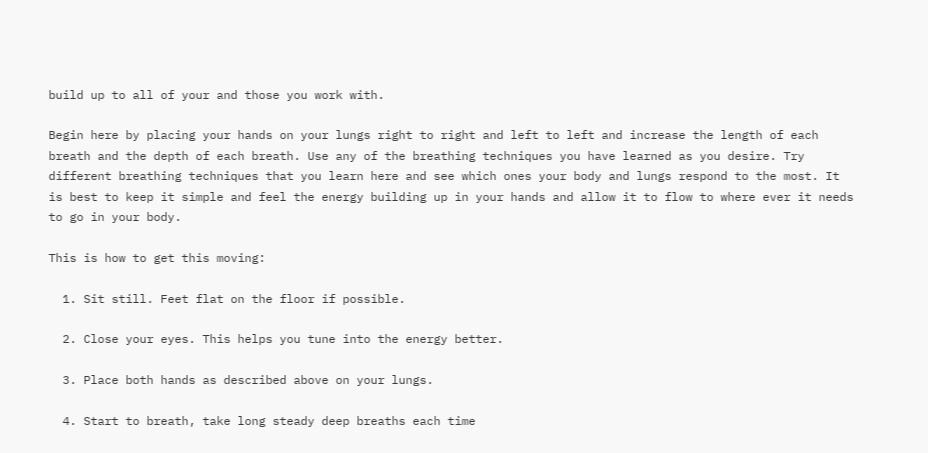build up to all of your and those you work with.

Begin here by placing your hands on your lungs right to right and left to left and increase the length of each breath and the depth of each breath. Use any of the breathing techniques you have learned as you desire. Try different breathing techniques that you learn here and see which ones your body and lungs respond to the most. It is best to keep it simple and feel the energy building up in your hands and allow it to flow to where ever it needs to go in your body.

This is how to get this moving:

  1. Sit still. Feet flat on the floor if possible.

  2. Close your eyes. This helps you tune into the energy better.

  3. Place both hands as described above on your lungs.

  4. Start to breath, take long steady deep breaths each time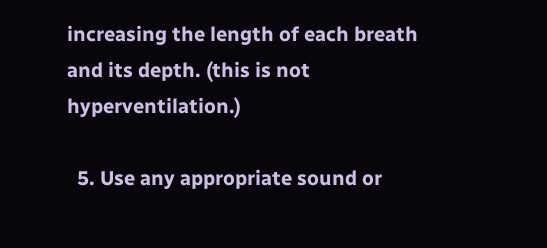increasing the length of each breath and its depth. (this is not hyperventilation.)

  5. Use any appropriate sound or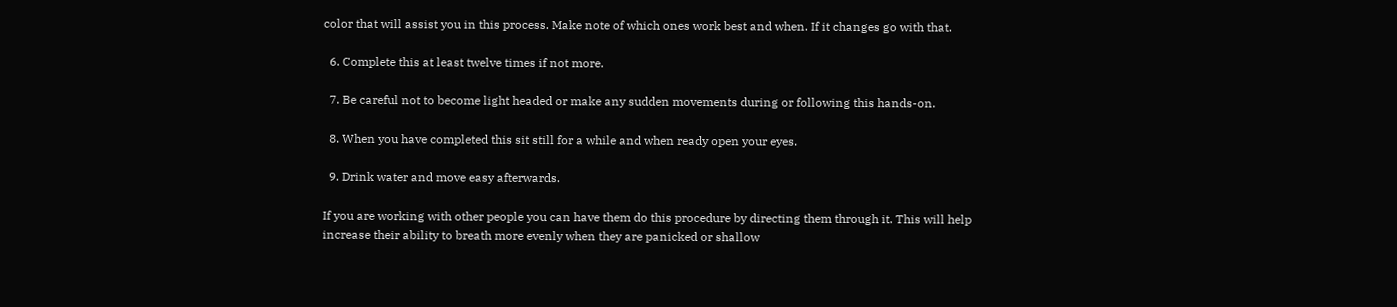color that will assist you in this process. Make note of which ones work best and when. If it changes go with that.

  6. Complete this at least twelve times if not more.

  7. Be careful not to become light headed or make any sudden movements during or following this hands-on.

  8. When you have completed this sit still for a while and when ready open your eyes.

  9. Drink water and move easy afterwards.

If you are working with other people you can have them do this procedure by directing them through it. This will help increase their ability to breath more evenly when they are panicked or shallow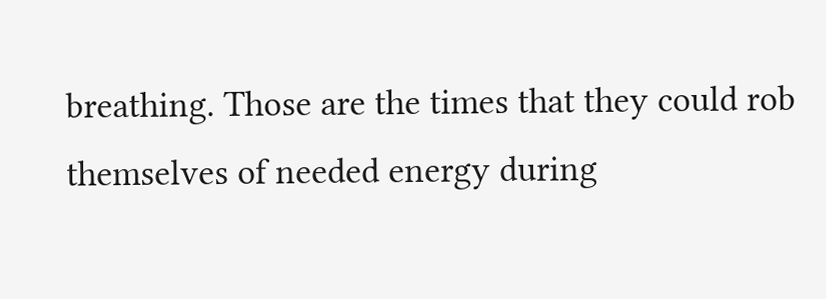breathing. Those are the times that they could rob themselves of needed energy during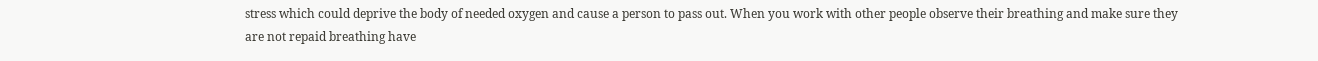stress which could deprive the body of needed oxygen and cause a person to pass out. When you work with other people observe their breathing and make sure they are not repaid breathing have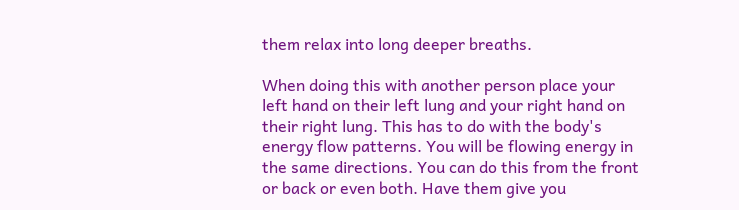them relax into long deeper breaths.

When doing this with another person place your left hand on their left lung and your right hand on their right lung. This has to do with the body's energy flow patterns. You will be flowing energy in the same directions. You can do this from the front or back or even both. Have them give you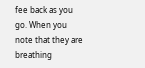fee back as you go. When you note that they are breathing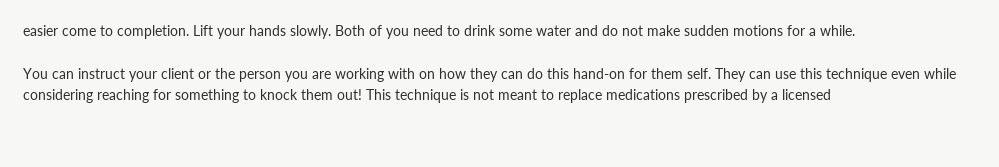easier come to completion. Lift your hands slowly. Both of you need to drink some water and do not make sudden motions for a while.

You can instruct your client or the person you are working with on how they can do this hand-on for them self. They can use this technique even while considering reaching for something to knock them out! This technique is not meant to replace medications prescribed by a licensed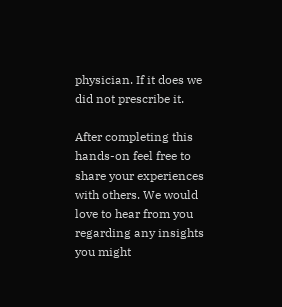physician. If it does we did not prescribe it.

After completing this hands-on feel free to share your experiences with others. We would love to hear from you regarding any insights you might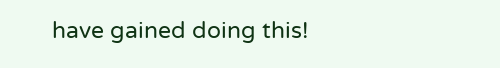have gained doing this!